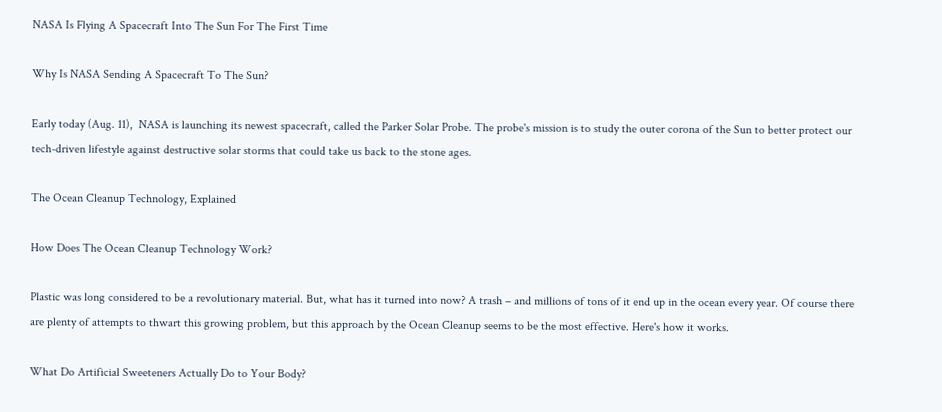NASA Is Flying A Spacecraft Into The Sun For The First Time

Why Is NASA Sending A Spacecraft To The Sun?

Early today (Aug. 11),  NASA is launching its newest spacecraft, called the Parker Solar Probe. The probe's mission is to study the outer corona of the Sun to better protect our tech-driven lifestyle against destructive solar storms that could take us back to the stone ages.

The Ocean Cleanup Technology, Explained

How Does The Ocean Cleanup Technology Work?

Plastic was long considered to be a revolutionary material. But, what has it turned into now? A trash – and millions of tons of it end up in the ocean every year. Of course there are plenty of attempts to thwart this growing problem, but this approach by the Ocean Cleanup seems to be the most effective. Here's how it works.

What Do Artificial Sweeteners Actually Do to Your Body?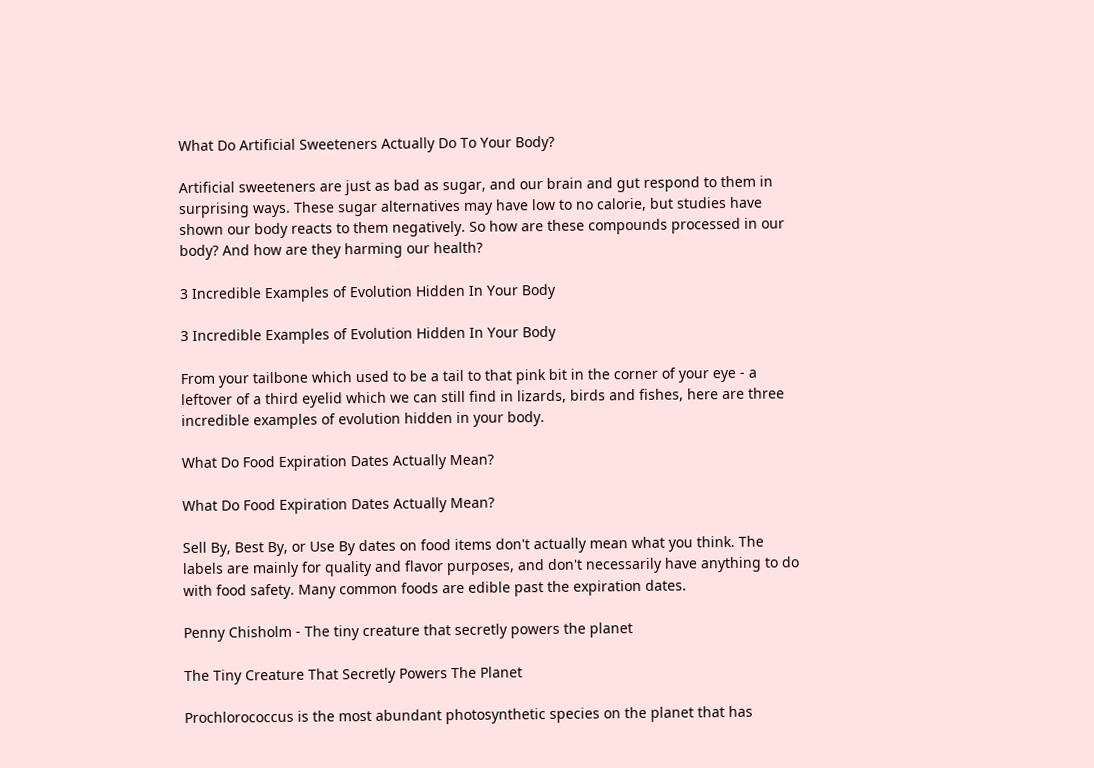What Do Artificial Sweeteners Actually Do To Your Body?

Artificial sweeteners are just as bad as sugar, and our brain and gut respond to them in surprising ways. These sugar alternatives may have low to no calorie, but studies have shown our body reacts to them negatively. So how are these compounds processed in our body? And how are they harming our health?

3 Incredible Examples of Evolution Hidden In Your Body

3 Incredible Examples of Evolution Hidden In Your Body

From your tailbone which used to be a tail to that pink bit in the corner of your eye - a leftover of a third eyelid which we can still find in lizards, birds and fishes, here are three incredible examples of evolution hidden in your body.

What Do Food Expiration Dates Actually Mean?

What Do Food Expiration Dates Actually Mean?

Sell By, Best By, or Use By dates on food items don't actually mean what you think. The labels are mainly for quality and flavor purposes, and don't necessarily have anything to do with food safety. Many common foods are edible past the expiration dates.

Penny Chisholm - The tiny creature that secretly powers the planet

The Tiny Creature That Secretly Powers The Planet

Prochlorococcus is the most abundant photosynthetic species on the planet that has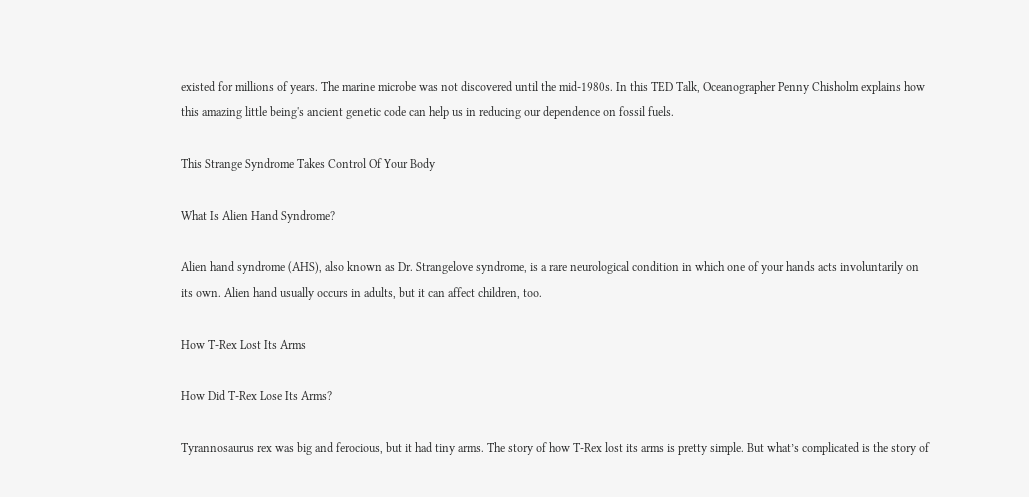existed for millions of years. The marine microbe was not discovered until the mid-1980s. In this TED Talk, Oceanographer Penny Chisholm explains how this amazing little being's ancient genetic code can help us in reducing our dependence on fossil fuels.

This Strange Syndrome Takes Control Of Your Body

What Is Alien Hand Syndrome?

Alien hand syndrome (AHS), also known as Dr. Strangelove syndrome, is a rare neurological condition in which one of your hands acts involuntarily on its own. Alien hand usually occurs in adults, but it can affect children, too.

How T-Rex Lost Its Arms

How Did T-Rex Lose Its Arms?

Tyrannosaurus rex was big and ferocious, but it had tiny arms. The story of how T-Rex lost its arms is pretty simple. But what’s complicated is the story of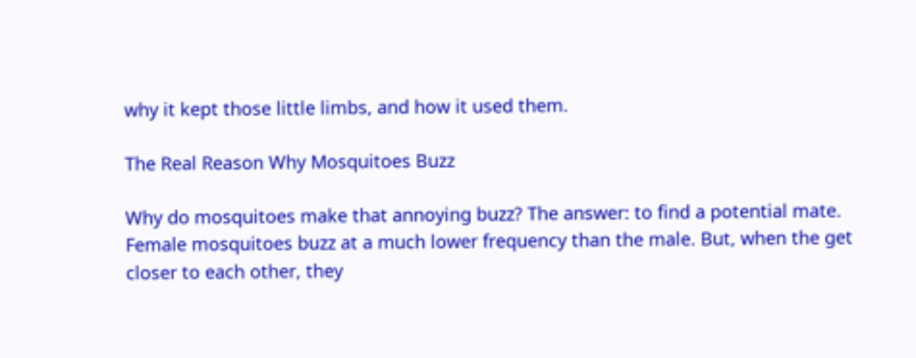why it kept those little limbs, and how it used them.

The Real Reason Why Mosquitoes Buzz

Why do mosquitoes make that annoying buzz? The answer: to find a potential mate. Female mosquitoes buzz at a much lower frequency than the male. But, when the get closer to each other, they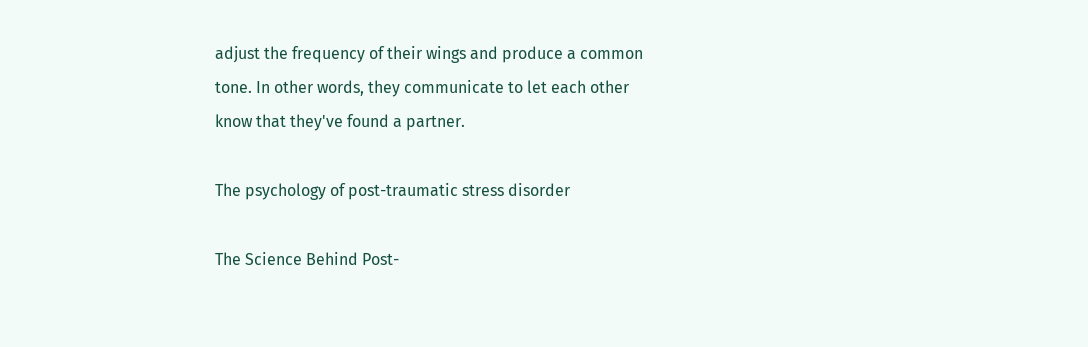adjust the frequency of their wings and produce a common tone. In other words, they communicate to let each other know that they've found a partner.

The psychology of post-traumatic stress disorder

The Science Behind Post-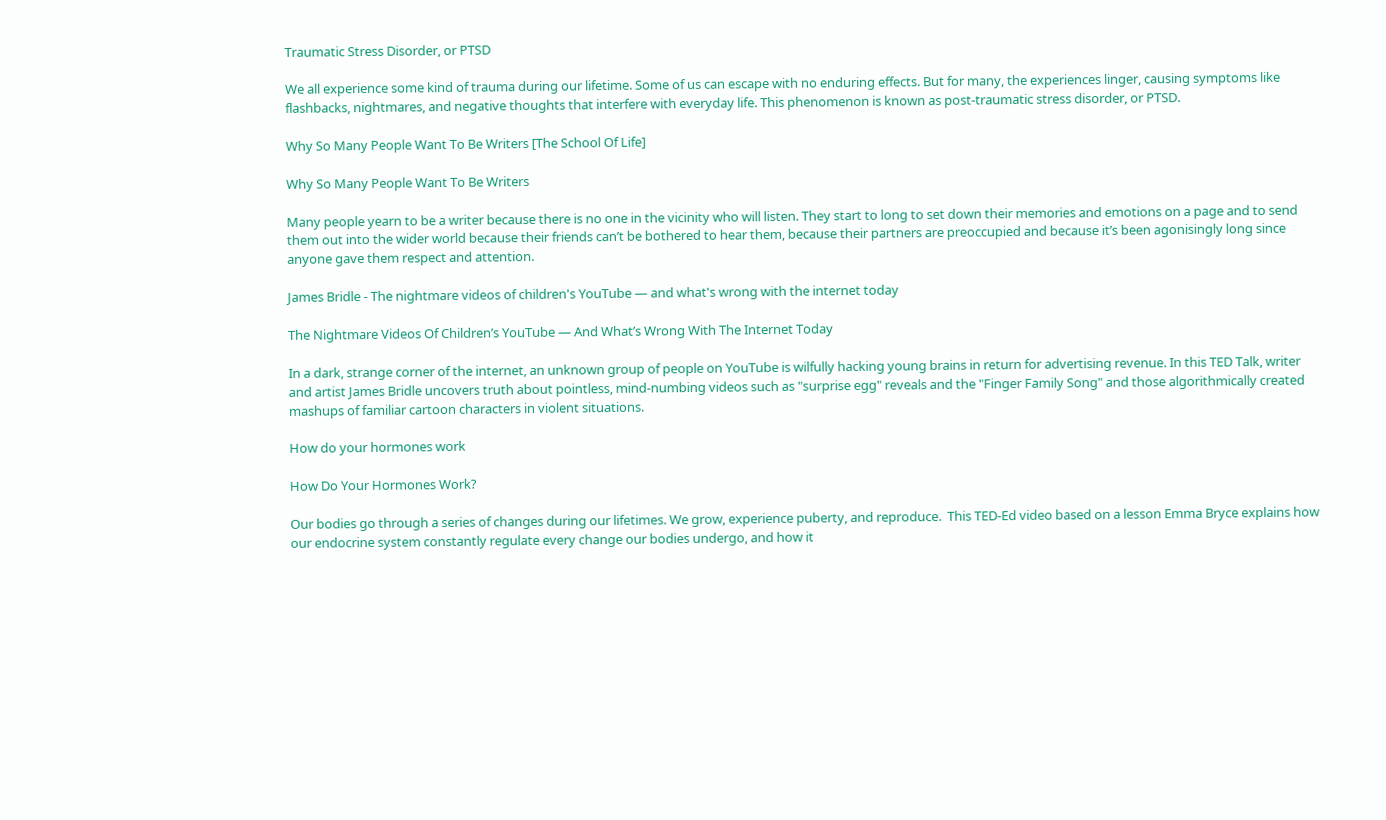Traumatic Stress Disorder, or PTSD

We all experience some kind of trauma during our lifetime. Some of us can escape with no enduring effects. But for many, the experiences linger, causing symptoms like flashbacks, nightmares, and negative thoughts that interfere with everyday life. This phenomenon is known as post-traumatic stress disorder, or PTSD.

Why So Many People Want To Be Writers [The School Of Life]

Why So Many People Want To Be Writers

Many people yearn to be a writer because there is no one in the vicinity who will listen. They start to long to set down their memories and emotions on a page and to send them out into the wider world because their friends can’t be bothered to hear them, because their partners are preoccupied and because it’s been agonisingly long since anyone gave them respect and attention.

James Bridle - The nightmare videos of children's YouTube — and what's wrong with the internet today

The Nightmare Videos Of Children’s YouTube — And What’s Wrong With The Internet Today

In a dark, strange corner of the internet, an unknown group of people on YouTube is wilfully hacking young brains in return for advertising revenue. In this TED Talk, writer and artist James Bridle uncovers truth about pointless, mind-numbing videos such as "surprise egg" reveals and the "Finger Family Song" and those algorithmically created mashups of familiar cartoon characters in violent situations.

How do your hormones work

How Do Your Hormones Work?

Our bodies go through a series of changes during our lifetimes. We grow, experience puberty, and reproduce.  This TED-Ed video based on a lesson Emma Bryce explains how our endocrine system constantly regulate every change our bodies undergo, and how it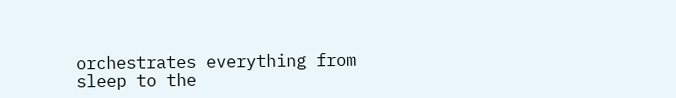orchestrates everything from sleep to the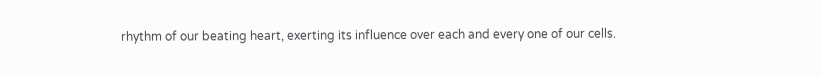rhythm of our beating heart, exerting its influence over each and every one of our cells.